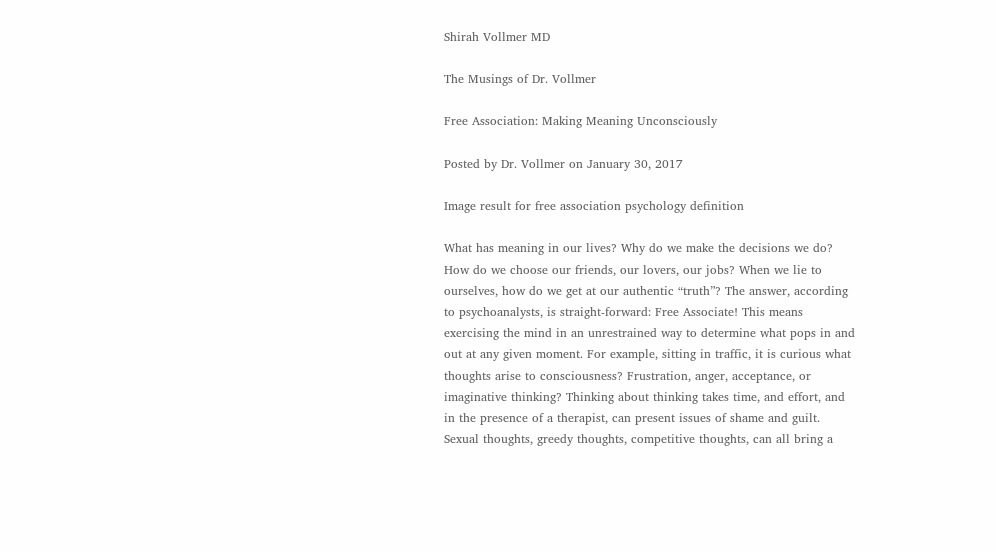Shirah Vollmer MD

The Musings of Dr. Vollmer

Free Association: Making Meaning Unconsciously

Posted by Dr. Vollmer on January 30, 2017

Image result for free association psychology definition

What has meaning in our lives? Why do we make the decisions we do? How do we choose our friends, our lovers, our jobs? When we lie to ourselves, how do we get at our authentic “truth”? The answer, according to psychoanalysts, is straight-forward: Free Associate! This means exercising the mind in an unrestrained way to determine what pops in and out at any given moment. For example, sitting in traffic, it is curious what thoughts arise to consciousness? Frustration, anger, acceptance, or imaginative thinking? Thinking about thinking takes time, and effort, and in the presence of a therapist, can present issues of shame and guilt. Sexual thoughts, greedy thoughts, competitive thoughts, can all bring a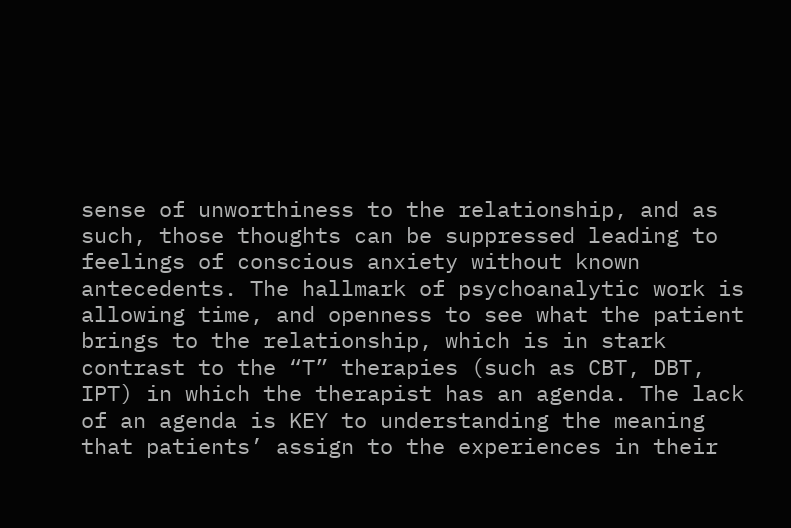sense of unworthiness to the relationship, and as such, those thoughts can be suppressed leading to feelings of conscious anxiety without known antecedents. The hallmark of psychoanalytic work is allowing time, and openness to see what the patient brings to the relationship, which is in stark contrast to the “T” therapies (such as CBT, DBT, IPT) in which the therapist has an agenda. The lack of an agenda is KEY to understanding the meaning that patients’ assign to the experiences in their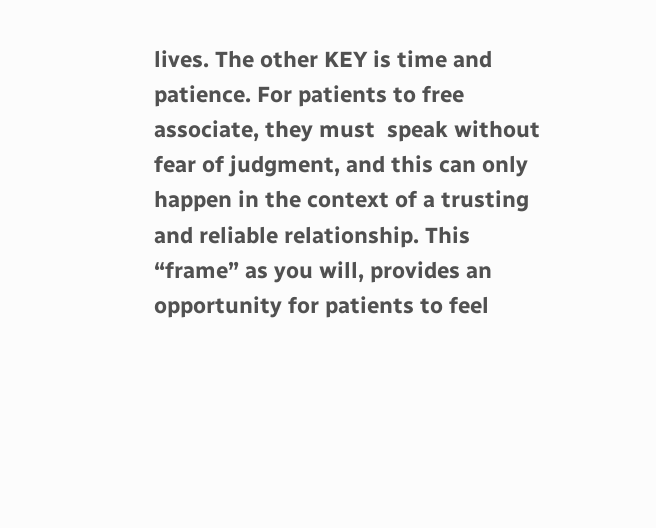lives. The other KEY is time and patience. For patients to free associate, they must  speak without fear of judgment, and this can only happen in the context of a trusting and reliable relationship. This “frame” as you will, provides an opportunity for patients to feel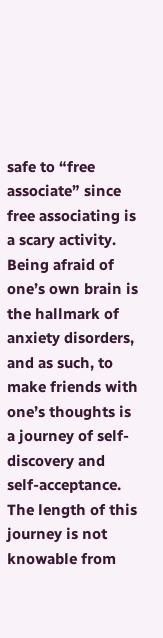safe to “free associate” since free associating is a scary activity. Being afraid of one’s own brain is the hallmark of anxiety disorders, and as such, to make friends with one’s thoughts is a journey of self-discovery and self-acceptance. The length of this journey is not knowable from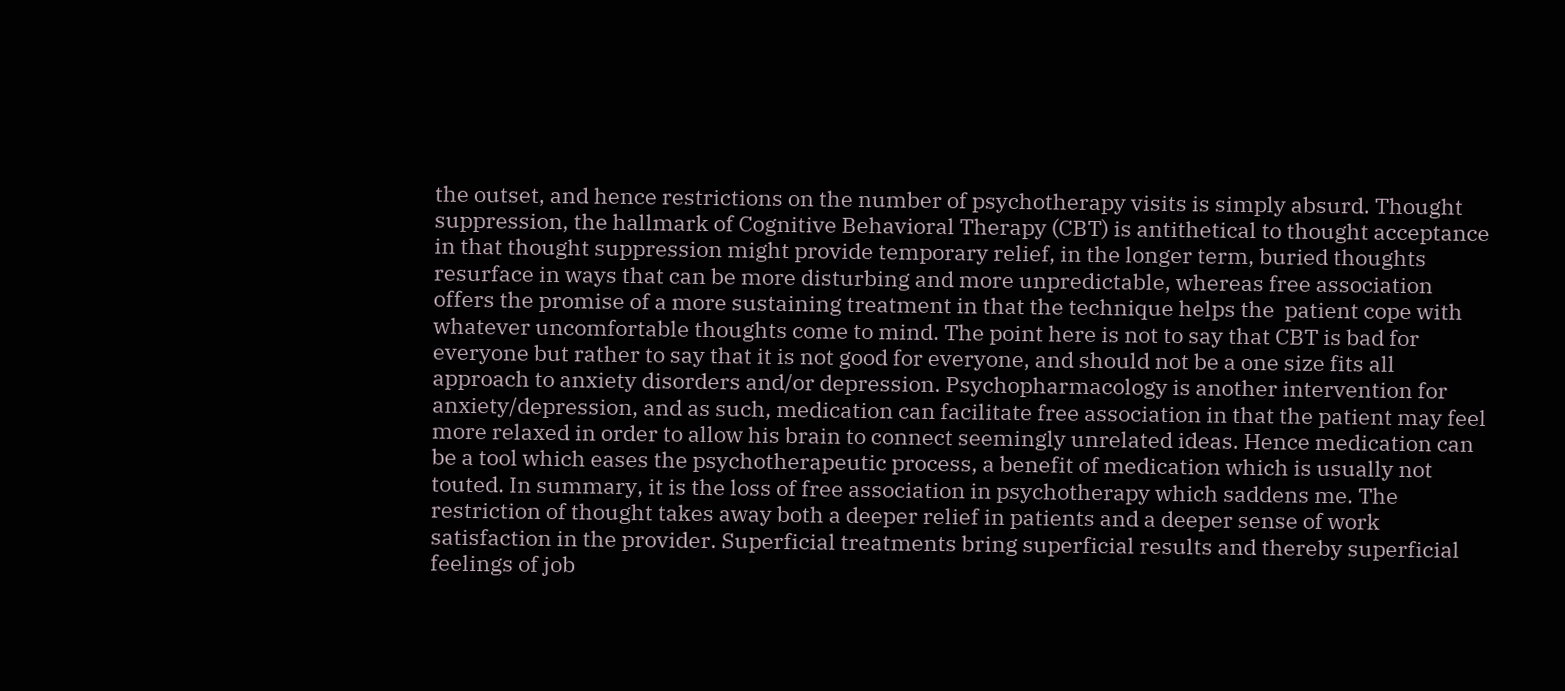the outset, and hence restrictions on the number of psychotherapy visits is simply absurd. Thought suppression, the hallmark of Cognitive Behavioral Therapy (CBT) is antithetical to thought acceptance in that thought suppression might provide temporary relief, in the longer term, buried thoughts resurface in ways that can be more disturbing and more unpredictable, whereas free association offers the promise of a more sustaining treatment in that the technique helps the  patient cope with whatever uncomfortable thoughts come to mind. The point here is not to say that CBT is bad for everyone but rather to say that it is not good for everyone, and should not be a one size fits all approach to anxiety disorders and/or depression. Psychopharmacology is another intervention for anxiety/depression, and as such, medication can facilitate free association in that the patient may feel more relaxed in order to allow his brain to connect seemingly unrelated ideas. Hence medication can be a tool which eases the psychotherapeutic process, a benefit of medication which is usually not touted. In summary, it is the loss of free association in psychotherapy which saddens me. The restriction of thought takes away both a deeper relief in patients and a deeper sense of work satisfaction in the provider. Superficial treatments bring superficial results and thereby superficial feelings of job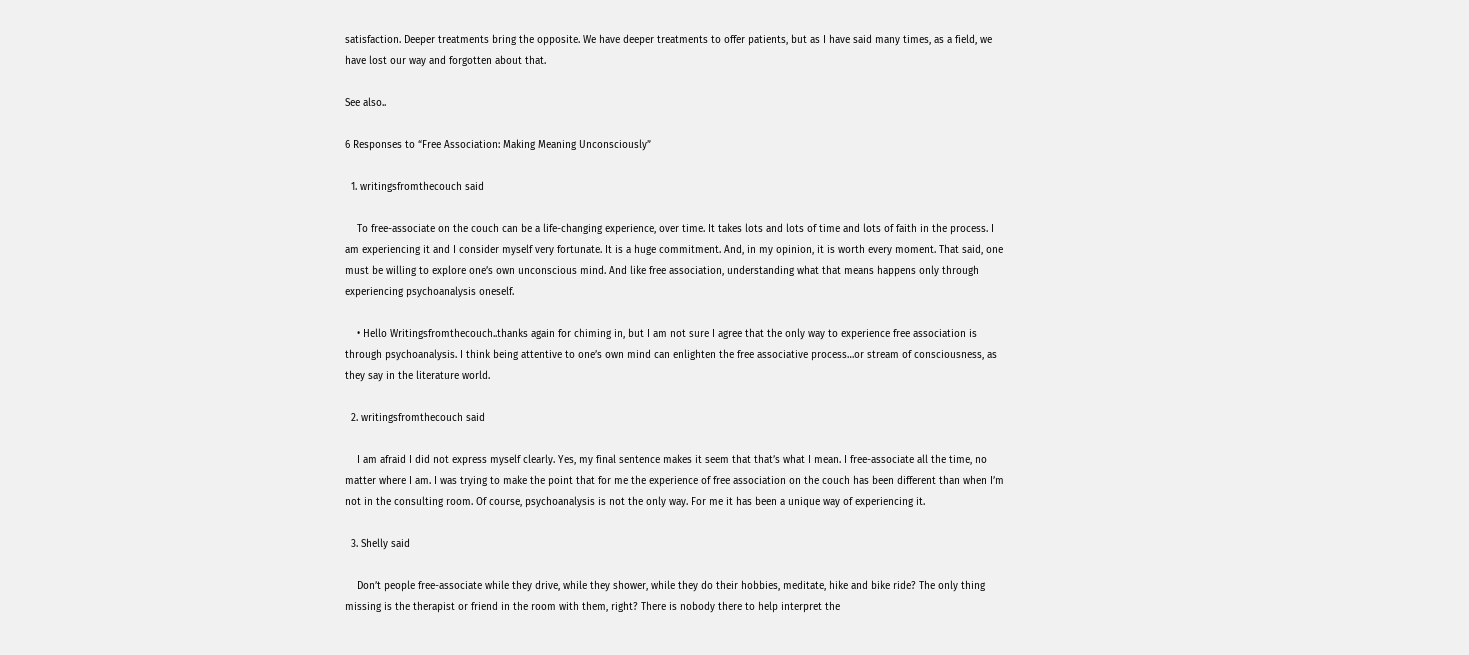satisfaction. Deeper treatments bring the opposite. We have deeper treatments to offer patients, but as I have said many times, as a field, we have lost our way and forgotten about that.

See also..

6 Responses to “Free Association: Making Meaning Unconsciously”

  1. writingsfromthecouch said

    To free-associate on the couch can be a life-changing experience, over time. It takes lots and lots of time and lots of faith in the process. I am experiencing it and I consider myself very fortunate. It is a huge commitment. And, in my opinion, it is worth every moment. That said, one must be willing to explore one’s own unconscious mind. And like free association, understanding what that means happens only through experiencing psychoanalysis oneself.

    • Hello Writingsfromthecouch..thanks again for chiming in, but I am not sure I agree that the only way to experience free association is through psychoanalysis. I think being attentive to one’s own mind can enlighten the free associative process…or stream of consciousness, as they say in the literature world.

  2. writingsfromthecouch said

    I am afraid I did not express myself clearly. Yes, my final sentence makes it seem that that’s what I mean. I free-associate all the time, no matter where I am. I was trying to make the point that for me the experience of free association on the couch has been different than when I’m not in the consulting room. Of course, psychoanalysis is not the only way. For me it has been a unique way of experiencing it.

  3. Shelly said

    Don’t people free-associate while they drive, while they shower, while they do their hobbies, meditate, hike and bike ride? The only thing missing is the therapist or friend in the room with them, right? There is nobody there to help interpret the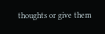thoughts or give them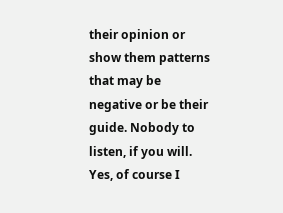their opinion or show them patterns that may be negative or be their guide. Nobody to listen, if you will. Yes, of course I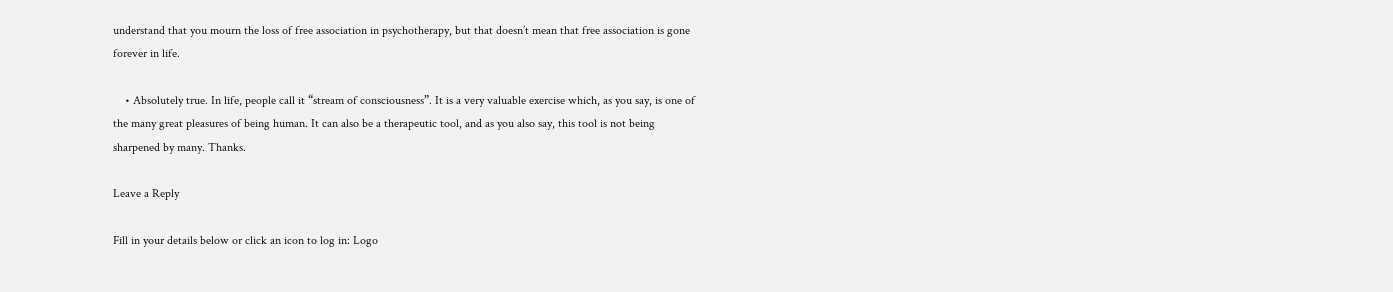understand that you mourn the loss of free association in psychotherapy, but that doesn’t mean that free association is gone forever in life.

    • Absolutely true. In life, people call it “stream of consciousness”. It is a very valuable exercise which, as you say, is one of the many great pleasures of being human. It can also be a therapeutic tool, and as you also say, this tool is not being sharpened by many. Thanks.

Leave a Reply

Fill in your details below or click an icon to log in: Logo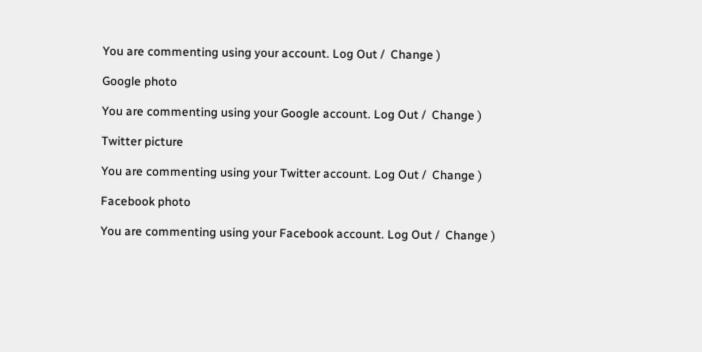You are commenting using your account. Log Out /  Change )

Google photo

You are commenting using your Google account. Log Out /  Change )

Twitter picture

You are commenting using your Twitter account. Log Out /  Change )

Facebook photo

You are commenting using your Facebook account. Log Out /  Change )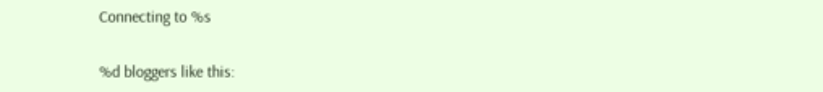Connecting to %s

%d bloggers like this: